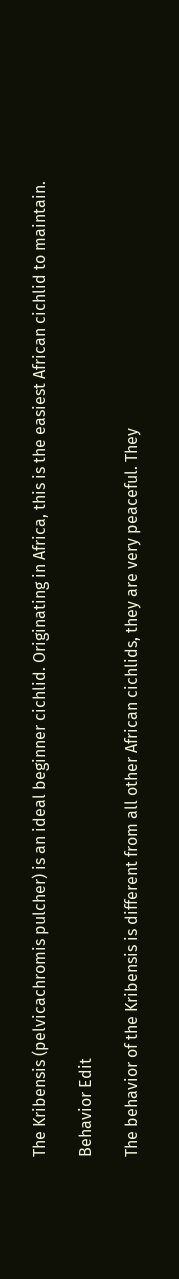The Kribensis (pelvicachromis pulcher) is an ideal beginner cichlid. Originating in Africa, this is the easiest African cichlid to maintain.

Behavior Edit

The behavior of the Kribensis is different from all other African cichlids, they are very peaceful. They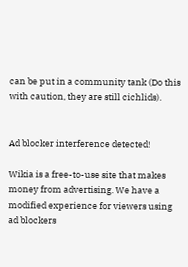can be put in a community tank (Do this with caution, they are still cichlids).


Ad blocker interference detected!

Wikia is a free-to-use site that makes money from advertising. We have a modified experience for viewers using ad blockers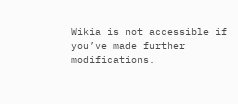Wikia is not accessible if you’ve made further modifications.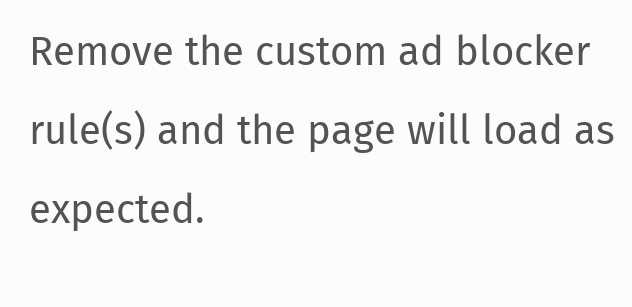Remove the custom ad blocker rule(s) and the page will load as expected.